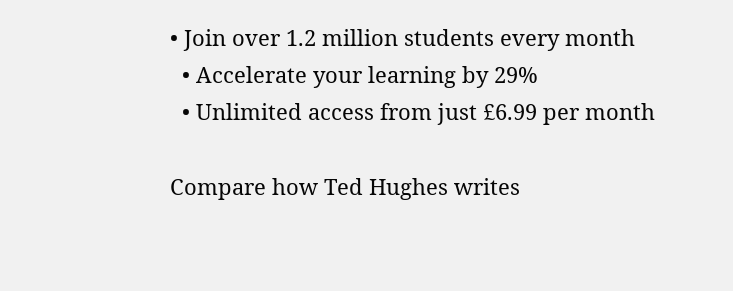• Join over 1.2 million students every month
  • Accelerate your learning by 29%
  • Unlimited access from just £6.99 per month

Compare how Ted Hughes writes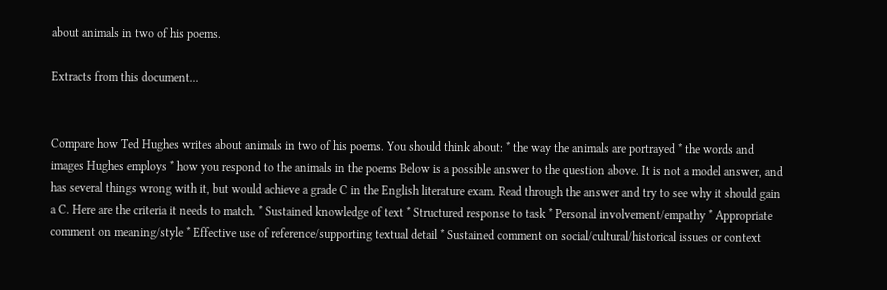about animals in two of his poems.

Extracts from this document...


Compare how Ted Hughes writes about animals in two of his poems. You should think about: * the way the animals are portrayed * the words and images Hughes employs * how you respond to the animals in the poems Below is a possible answer to the question above. It is not a model answer, and has several things wrong with it, but would achieve a grade C in the English literature exam. Read through the answer and try to see why it should gain a C. Here are the criteria it needs to match. * Sustained knowledge of text * Structured response to task * Personal involvement/empathy * Appropriate comment on meaning/style * Effective use of reference/supporting textual detail * Sustained comment on social/cultural/historical issues or context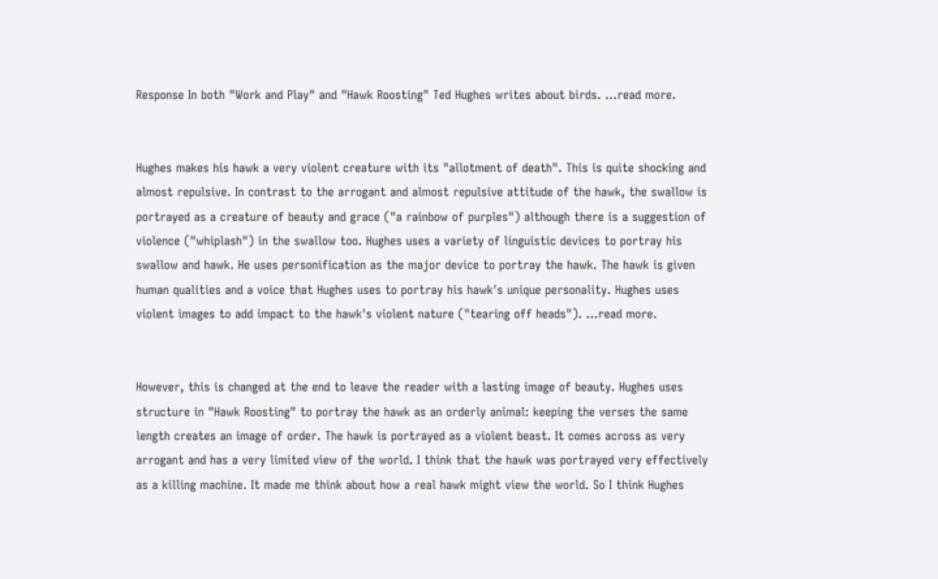Response In both "Work and Play" and "Hawk Roosting" Ted Hughes writes about birds. ...read more.


Hughes makes his hawk a very violent creature with its "allotment of death". This is quite shocking and almost repulsive. In contrast to the arrogant and almost repulsive attitude of the hawk, the swallow is portrayed as a creature of beauty and grace ("a rainbow of purples") although there is a suggestion of violence ("whiplash") in the swallow too. Hughes uses a variety of linguistic devices to portray his swallow and hawk. He uses personification as the major device to portray the hawk. The hawk is given human qualities and a voice that Hughes uses to portray his hawk's unique personality. Hughes uses violent images to add impact to the hawk's violent nature ("tearing off heads"). ...read more.


However, this is changed at the end to leave the reader with a lasting image of beauty. Hughes uses structure in "Hawk Roosting" to portray the hawk as an orderly animal: keeping the verses the same length creates an image of order. The hawk is portrayed as a violent beast. It comes across as very arrogant and has a very limited view of the world. I think that the hawk was portrayed very effectively as a killing machine. It made me think about how a real hawk might view the world. So I think Hughes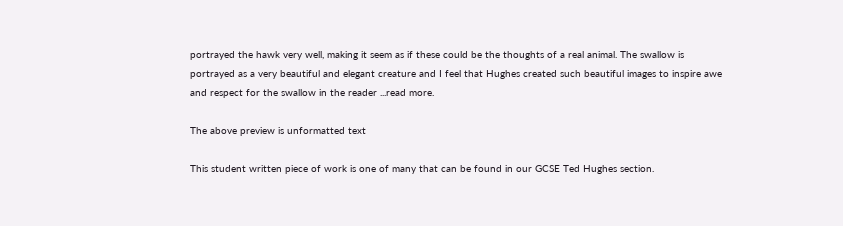portrayed the hawk very well, making it seem as if these could be the thoughts of a real animal. The swallow is portrayed as a very beautiful and elegant creature and I feel that Hughes created such beautiful images to inspire awe and respect for the swallow in the reader ...read more.

The above preview is unformatted text

This student written piece of work is one of many that can be found in our GCSE Ted Hughes section.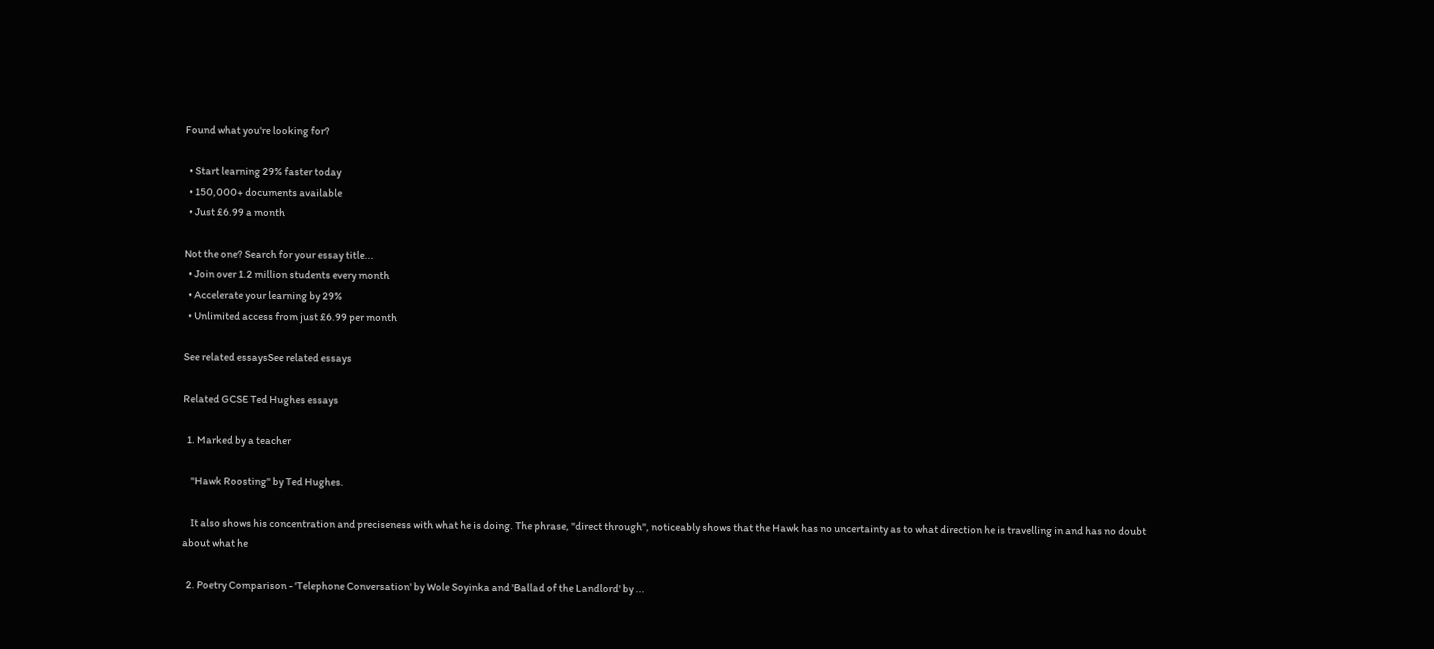Found what you're looking for?

  • Start learning 29% faster today
  • 150,000+ documents available
  • Just £6.99 a month

Not the one? Search for your essay title...
  • Join over 1.2 million students every month
  • Accelerate your learning by 29%
  • Unlimited access from just £6.99 per month

See related essaysSee related essays

Related GCSE Ted Hughes essays

  1. Marked by a teacher

    "Hawk Roosting" by Ted Hughes.

    It also shows his concentration and preciseness with what he is doing. The phrase, "direct through", noticeably shows that the Hawk has no uncertainty as to what direction he is travelling in and has no doubt about what he

  2. Poetry Comparison - 'Telephone Conversation' by Wole Soyinka and 'Ballad of the Landlord' by ...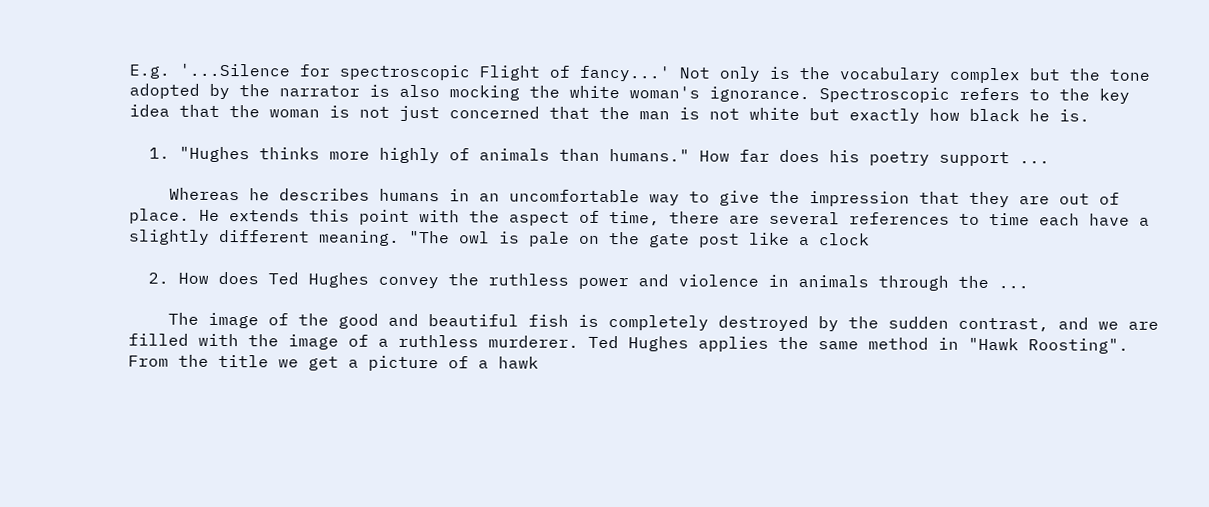E.g. '...Silence for spectroscopic Flight of fancy...' Not only is the vocabulary complex but the tone adopted by the narrator is also mocking the white woman's ignorance. Spectroscopic refers to the key idea that the woman is not just concerned that the man is not white but exactly how black he is.

  1. "Hughes thinks more highly of animals than humans." How far does his poetry support ...

    Whereas he describes humans in an uncomfortable way to give the impression that they are out of place. He extends this point with the aspect of time, there are several references to time each have a slightly different meaning. "The owl is pale on the gate post like a clock

  2. How does Ted Hughes convey the ruthless power and violence in animals through the ...

    The image of the good and beautiful fish is completely destroyed by the sudden contrast, and we are filled with the image of a ruthless murderer. Ted Hughes applies the same method in "Hawk Roosting". From the title we get a picture of a hawk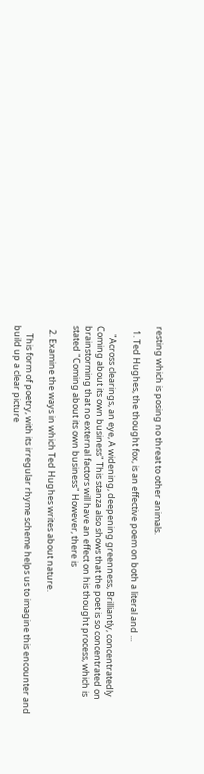resting which is posing no threat to other animals.

  1. Ted Hughes, the thought fox, is an effective poem on both a literal and ...

    "Across clearings, an eye, A widening, deepening greenness, Brilliantly, concentratedly Coming about its own business" This stanza also shows that the poet is so concentrated on brainstorming that no external factors will have an effect on his thought process, which is stated "Coming about its own business" However, there is

  2. Examine the ways in which Ted Hughes writes about nature.

    This form of poetry, with its irregular rhyme scheme helps us to imagine this encounter and build up a clear picture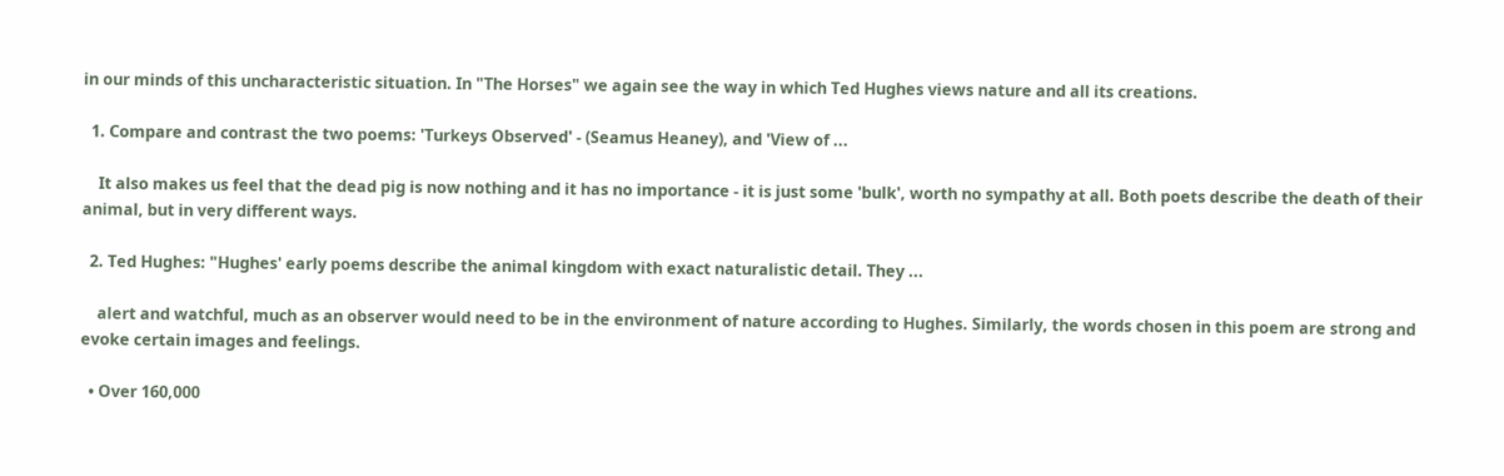in our minds of this uncharacteristic situation. In "The Horses" we again see the way in which Ted Hughes views nature and all its creations.

  1. Compare and contrast the two poems: 'Turkeys Observed' - (Seamus Heaney), and 'View of ...

    It also makes us feel that the dead pig is now nothing and it has no importance - it is just some 'bulk', worth no sympathy at all. Both poets describe the death of their animal, but in very different ways.

  2. Ted Hughes: "Hughes' early poems describe the animal kingdom with exact naturalistic detail. They ...

    alert and watchful, much as an observer would need to be in the environment of nature according to Hughes. Similarly, the words chosen in this poem are strong and evoke certain images and feelings.

  • Over 160,000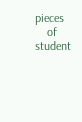pieces
    of student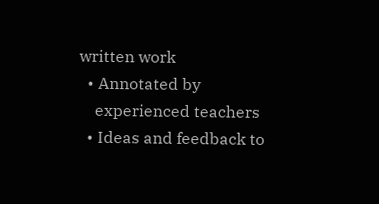written work
  • Annotated by
    experienced teachers
  • Ideas and feedback to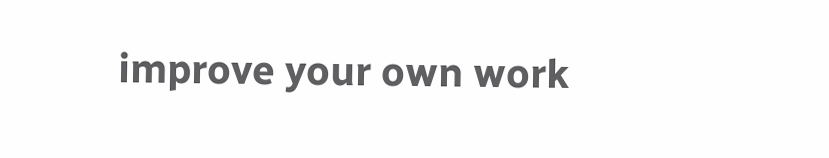improve your own work